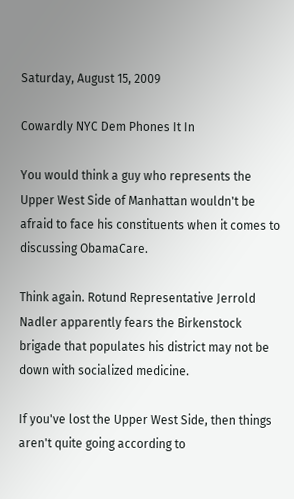Saturday, August 15, 2009

Cowardly NYC Dem Phones It In

You would think a guy who represents the Upper West Side of Manhattan wouldn't be afraid to face his constituents when it comes to discussing ObamaCare.

Think again. Rotund Representative Jerrold Nadler apparently fears the Birkenstock brigade that populates his district may not be down with socialized medicine.

If you've lost the Upper West Side, then things aren't quite going according to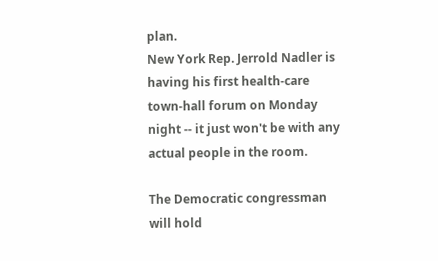plan.
New York Rep. Jerrold Nadler is having his first health-care town-hall forum on Monday night -- it just won't be with any actual people in the room.

The Democratic congressman will hold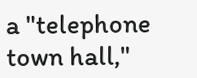a "telephone town hall,"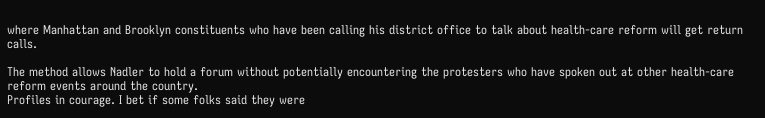where Manhattan and Brooklyn constituents who have been calling his district office to talk about health-care reform will get return calls.

The method allows Nadler to hold a forum without potentially encountering the protesters who have spoken out at other health-care reform events around the country.
Profiles in courage. I bet if some folks said they were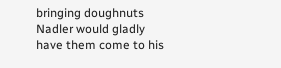bringing doughnuts Nadler would gladly have them come to his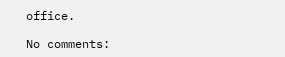office.

No comments: